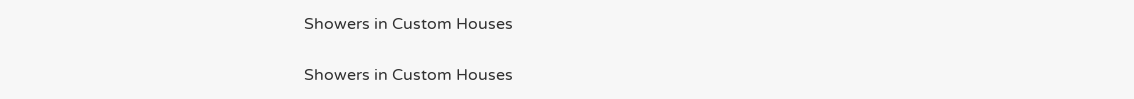Showers in Custom Houses

Showers in Custom Houses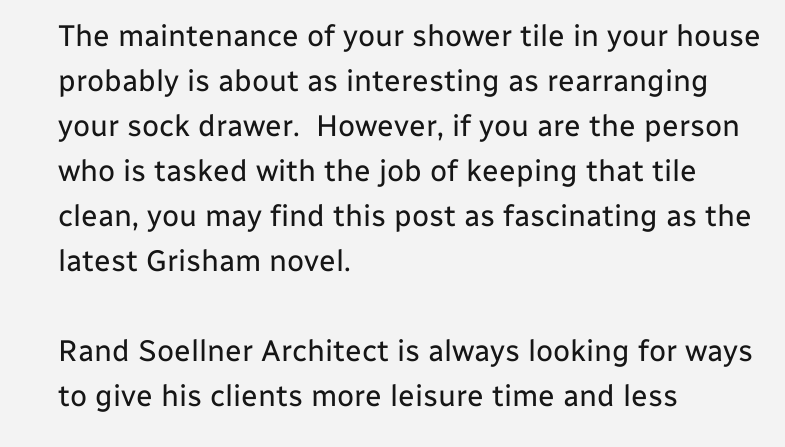The maintenance of your shower tile in your house probably is about as interesting as rearranging your sock drawer.  However, if you are the person who is tasked with the job of keeping that tile clean, you may find this post as fascinating as the latest Grisham novel.

Rand Soellner Architect is always looking for ways to give his clients more leisure time and less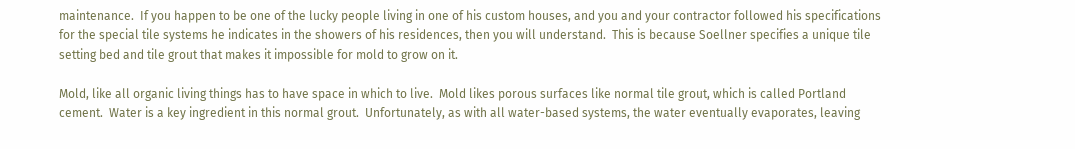maintenance.  If you happen to be one of the lucky people living in one of his custom houses, and you and your contractor followed his specifications for the special tile systems he indicates in the showers of his residences, then you will understand.  This is because Soellner specifies a unique tile setting bed and tile grout that makes it impossible for mold to grow on it.

Mold, like all organic living things has to have space in which to live.  Mold likes porous surfaces like normal tile grout, which is called Portland cement.  Water is a key ingredient in this normal grout.  Unfortunately, as with all water-based systems, the water eventually evaporates, leaving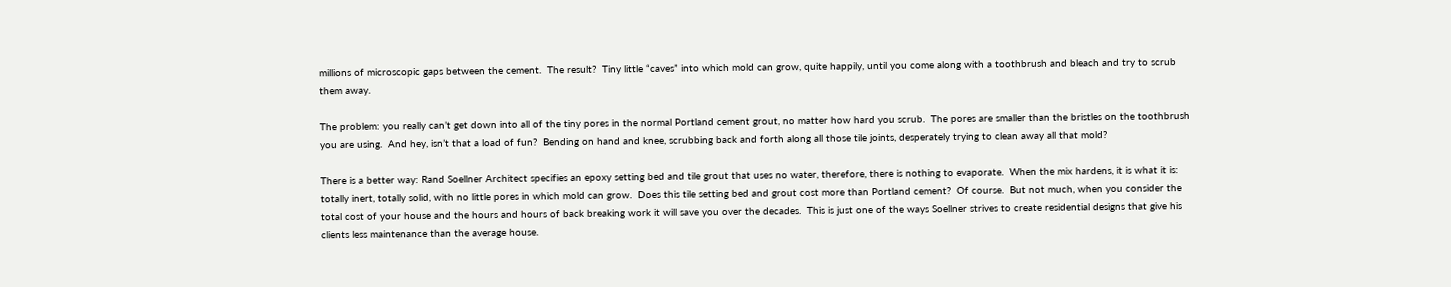millions of microscopic gaps between the cement.  The result?  Tiny little “caves” into which mold can grow, quite happily, until you come along with a toothbrush and bleach and try to scrub them away.

The problem: you really can’t get down into all of the tiny pores in the normal Portland cement grout, no matter how hard you scrub.  The pores are smaller than the bristles on the toothbrush you are using.  And hey, isn’t that a load of fun?  Bending on hand and knee, scrubbing back and forth along all those tile joints, desperately trying to clean away all that mold?

There is a better way: Rand Soellner Architect specifies an epoxy setting bed and tile grout that uses no water, therefore, there is nothing to evaporate.  When the mix hardens, it is what it is: totally inert, totally solid, with no little pores in which mold can grow.  Does this tile setting bed and grout cost more than Portland cement?  Of course.  But not much, when you consider the total cost of your house and the hours and hours of back breaking work it will save you over the decades.  This is just one of the ways Soellner strives to create residential designs that give his clients less maintenance than the average house.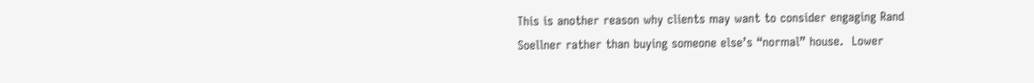This is another reason why clients may want to consider engaging Rand Soellner rather than buying someone else’s “normal” house.  Lower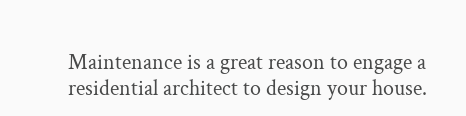Maintenance is a great reason to engage a residential architect to design your house.